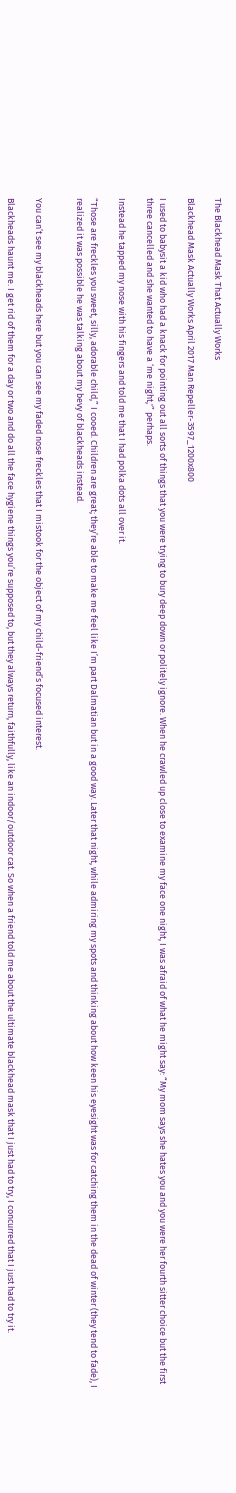The Blackhead Mask That Actually Works

Blackhead Mask Actually Works April 2017 Man Repeller-3597_1200x800

I used to babysit a kid who had a knack for pointing out all sorts of things that you were trying to bury deep down or politely ignore. When he crawled up close to examine my face one night, I was afraid of what he might say: “My mom says she hates you and you were her fourth sitter choice but the first three cancelled and she wanted to have a ‘me night,'” perhaps.

Instead he tapped my nose with his fingers and told me that I had polka dots all over it.

“Those are freckles you sweet, silly, adorable child,” I cooed. Children are great; they’re able to make me feel like I’m part Dalmatian but in a good way. Later that night, while admiring my spots and thinking about how keen his eyesight was for catching them in the dead of winter (they tend to fade), I realized it was possible he was talking about my bevy of blackheads instead.


You can’t see my blackheads here but you can see my faded nose freckles that I mistook for the object of my child-friend’s focused interest.

Blackheads haunt me. I get rid of them for a day or two and do all the face hygiene things you’re supposed to, but they always return, faithfully, like an indoor/outdoor cat. So when a friend told me about the ultimate blackhead mask that I just had to try, I concurred that I just had to try it.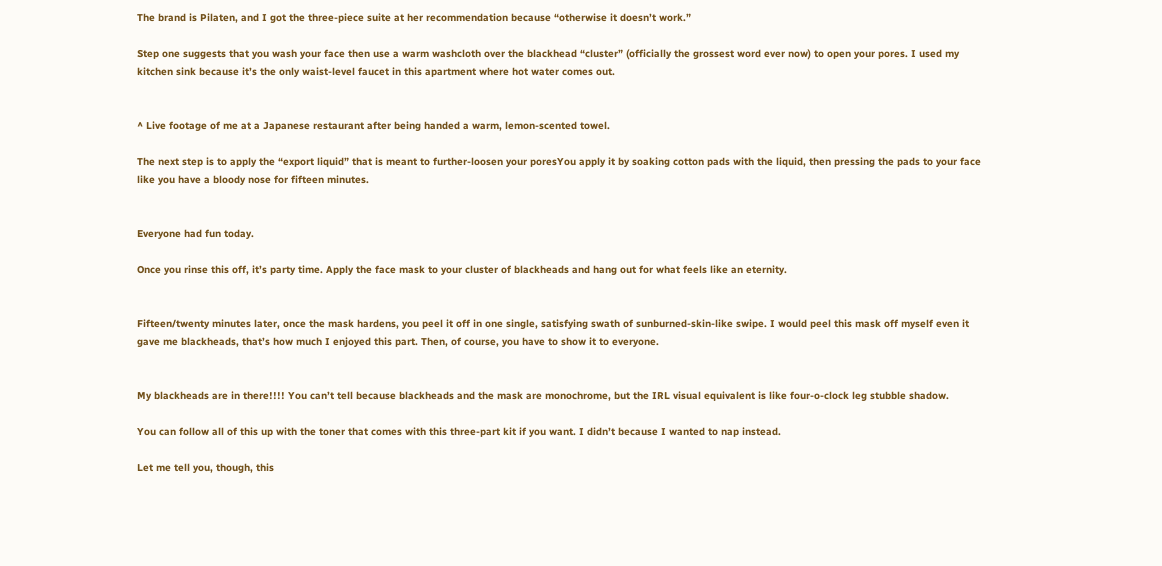The brand is Pilaten, and I got the three-piece suite at her recommendation because “otherwise it doesn’t work.”

Step one suggests that you wash your face then use a warm washcloth over the blackhead “cluster” (officially the grossest word ever now) to open your pores. I used my kitchen sink because it’s the only waist-level faucet in this apartment where hot water comes out.


^ Live footage of me at a Japanese restaurant after being handed a warm, lemon-scented towel.

The next step is to apply the “export liquid” that is meant to further-loosen your poresYou apply it by soaking cotton pads with the liquid, then pressing the pads to your face like you have a bloody nose for fifteen minutes.


Everyone had fun today.

Once you rinse this off, it’s party time. Apply the face mask to your cluster of blackheads and hang out for what feels like an eternity.


Fifteen/twenty minutes later, once the mask hardens, you peel it off in one single, satisfying swath of sunburned-skin-like swipe. I would peel this mask off myself even it gave me blackheads, that’s how much I enjoyed this part. Then, of course, you have to show it to everyone.


My blackheads are in there!!!! You can’t tell because blackheads and the mask are monochrome, but the IRL visual equivalent is like four-o-clock leg stubble shadow.

You can follow all of this up with the toner that comes with this three-part kit if you want. I didn’t because I wanted to nap instead.

Let me tell you, though, this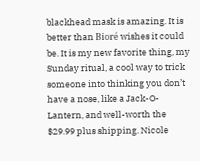blackhead mask is amazing. It is better than Bioré wishes it could be. It is my new favorite thing, my Sunday ritual, a cool way to trick someone into thinking you don’t have a nose, like a Jack-O-Lantern, and well-worth the $29.99 plus shipping. Nicole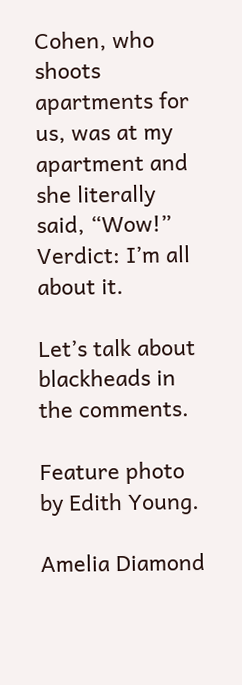Cohen, who shoots apartments for us, was at my apartment and she literally said, “Wow!” Verdict: I’m all about it.

Let’s talk about blackheads in the comments.

Feature photo by Edith Young.

Amelia Diamond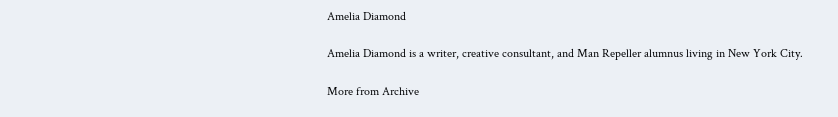Amelia Diamond

Amelia Diamond is a writer, creative consultant, and Man Repeller alumnus living in New York City.

More from Archive